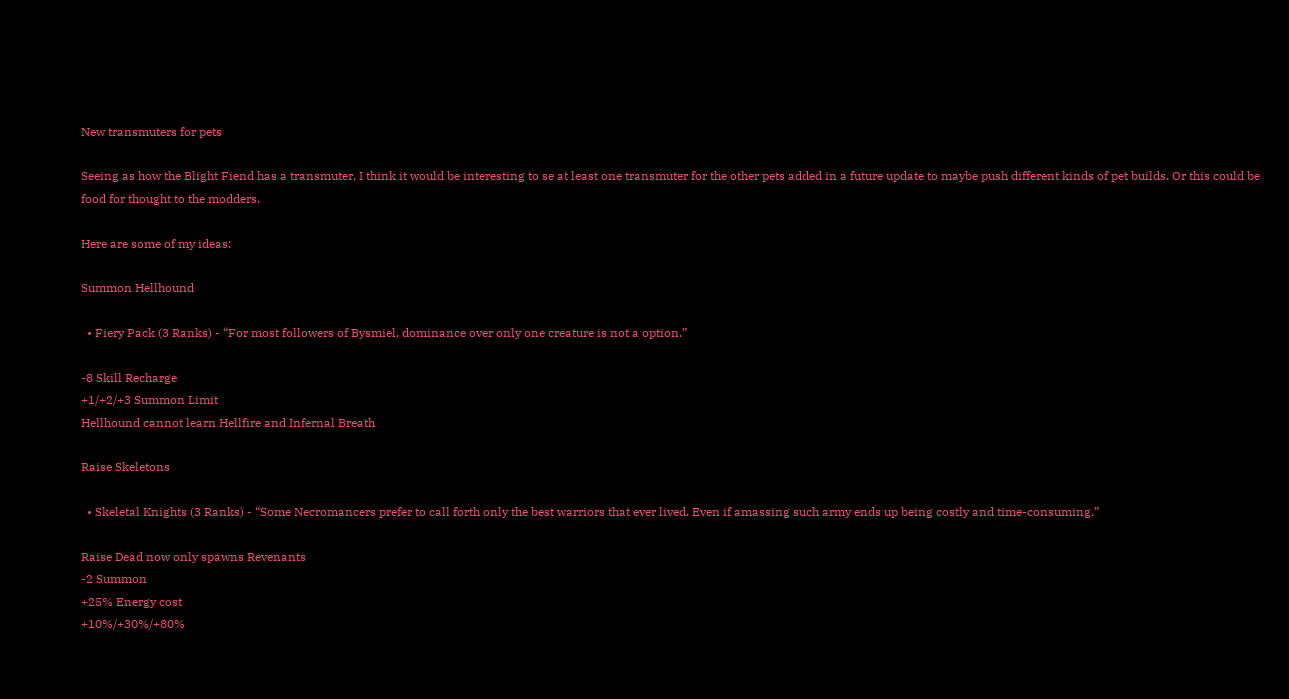New transmuters for pets

Seeing as how the Blight Fiend has a transmuter, I think it would be interesting to se at least one transmuter for the other pets added in a future update to maybe push different kinds of pet builds. Or this could be food for thought to the modders.

Here are some of my ideas:

Summon Hellhound

  • Fiery Pack (3 Ranks) - “For most followers of Bysmiel, dominance over only one creature is not a option.”

-8 Skill Recharge
+1/+2/+3 Summon Limit
Hellhound cannot learn Hellfire and Infernal Breath

Raise Skeletons

  • Skeletal Knights (3 Ranks) - “Some Necromancers prefer to call forth only the best warriors that ever lived. Even if amassing such army ends up being costly and time-consuming.”

Raise Dead now only spawns Revenants
-2 Summon
+25% Energy cost
+10%/+30%/+80%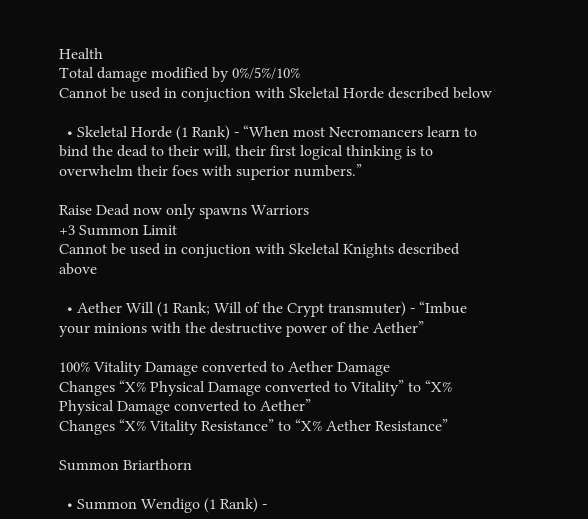Health
Total damage modified by 0%/5%/10%
Cannot be used in conjuction with Skeletal Horde described below

  • Skeletal Horde (1 Rank) - “When most Necromancers learn to bind the dead to their will, their first logical thinking is to overwhelm their foes with superior numbers.”

Raise Dead now only spawns Warriors
+3 Summon Limit
Cannot be used in conjuction with Skeletal Knights described above

  • Aether Will (1 Rank; Will of the Crypt transmuter) - “Imbue your minions with the destructive power of the Aether”

100% Vitality Damage converted to Aether Damage
Changes “X% Physical Damage converted to Vitality” to “X% Physical Damage converted to Aether”
Changes “X% Vitality Resistance” to “X% Aether Resistance”

Summon Briarthorn

  • Summon Wendigo (1 Rank) -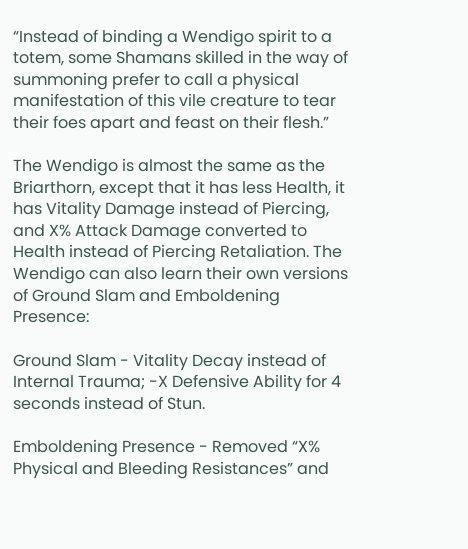“Instead of binding a Wendigo spirit to a totem, some Shamans skilled in the way of summoning prefer to call a physical manifestation of this vile creature to tear their foes apart and feast on their flesh.”

The Wendigo is almost the same as the Briarthorn, except that it has less Health, it has Vitality Damage instead of Piercing, and X% Attack Damage converted to Health instead of Piercing Retaliation. The Wendigo can also learn their own versions of Ground Slam and Emboldening Presence:

Ground Slam - Vitality Decay instead of Internal Trauma; -X Defensive Ability for 4 seconds instead of Stun.

Emboldening Presence - Removed “X% Physical and Bleeding Resistances” and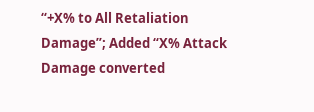“+X% to All Retaliation Damage”; Added “X% Attack Damage converted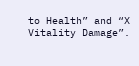to Health” and “X Vitality Damage”.